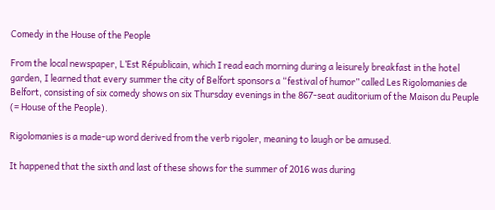Comedy in the House of the People

From the local newspaper, L’Est Républicain, which I read each morning during a leisurely breakfast in the hotel garden, I learned that every summer the city of Belfort sponsors a “festival of humor” called Les Rigolomanies de Belfort, consisting of six comedy shows on six Thursday evenings in the 867-seat auditorium of the Maison du Peuple (= House of the People).

Rigolomanies is a made-up word derived from the verb rigoler, meaning to laugh or be amused.

It happened that the sixth and last of these shows for the summer of 2016 was during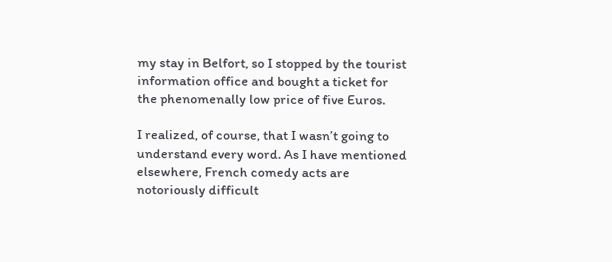my stay in Belfort, so I stopped by the tourist information office and bought a ticket for the phenomenally low price of five Euros.

I realized, of course, that I wasn’t going to understand every word. As I have mentioned elsewhere, French comedy acts are notoriously difficult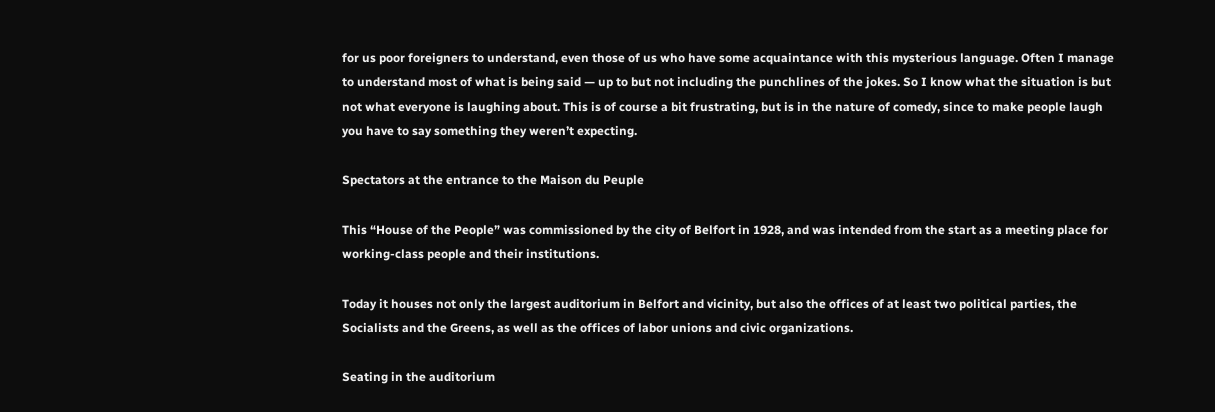for us poor foreigners to understand, even those of us who have some acquaintance with this mysterious language. Often I manage to understand most of what is being said — up to but not including the punchlines of the jokes. So I know what the situation is but not what everyone is laughing about. This is of course a bit frustrating, but is in the nature of comedy, since to make people laugh you have to say something they weren’t expecting.

Spectators at the entrance to the Maison du Peuple

This “House of the People” was commissioned by the city of Belfort in 1928, and was intended from the start as a meeting place for working-class people and their institutions.

Today it houses not only the largest auditorium in Belfort and vicinity, but also the offices of at least two political parties, the Socialists and the Greens, as well as the offices of labor unions and civic organizations.

Seating in the auditorium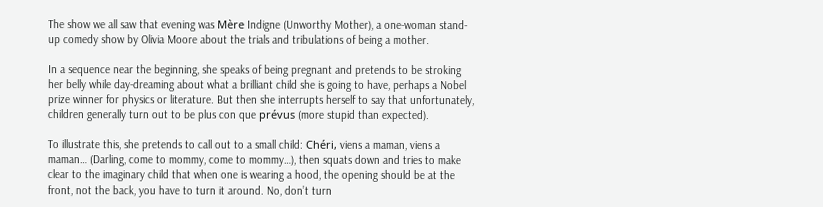The show we all saw that evening was Mère Indigne (Unworthy Mother), a one-woman stand-up comedy show by Olivia Moore about the trials and tribulations of being a mother.

In a sequence near the beginning, she speaks of being pregnant and pretends to be stroking her belly while day-dreaming about what a brilliant child she is going to have, perhaps a Nobel prize winner for physics or literature. But then she interrupts herself to say that unfortunately, children generally turn out to be plus con que prévus (more stupid than expected).

To illustrate this, she pretends to call out to a small child: Chéri, viens a maman, viens a maman… (Darling, come to mommy, come to mommy…), then squats down and tries to make clear to the imaginary child that when one is wearing a hood, the opening should be at the front, not the back, you have to turn it around. No, don’t turn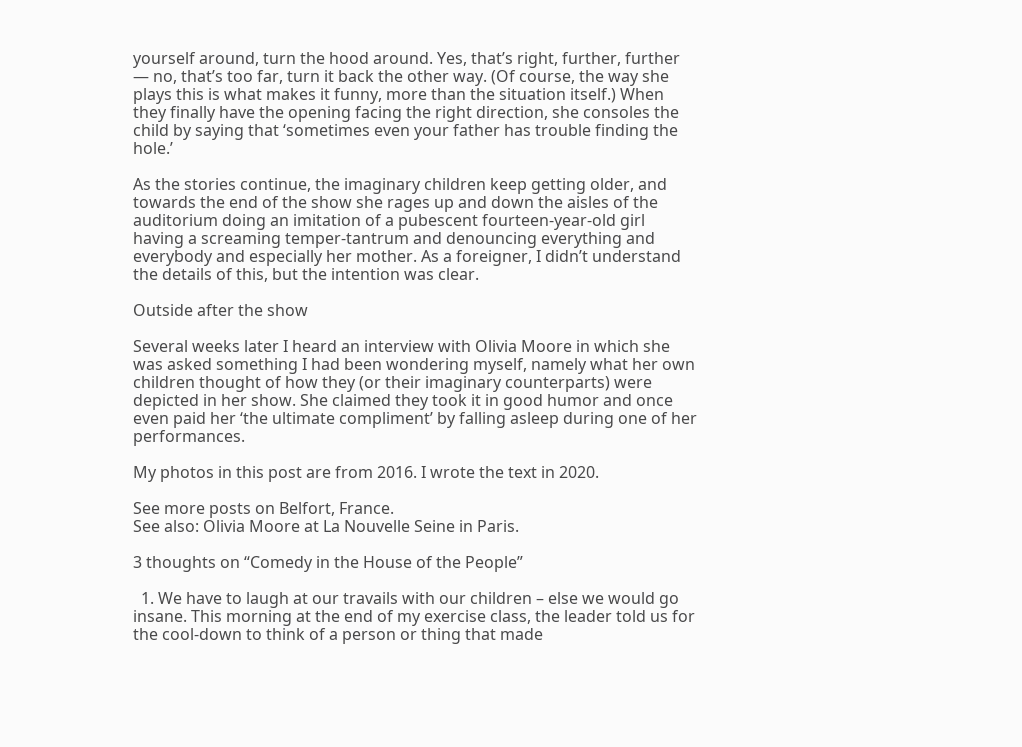yourself around, turn the hood around. Yes, that’s right, further, further — no, that’s too far, turn it back the other way. (Of course, the way she plays this is what makes it funny, more than the situation itself.) When they finally have the opening facing the right direction, she consoles the child by saying that ‘sometimes even your father has trouble finding the hole.’

As the stories continue, the imaginary children keep getting older, and towards the end of the show she rages up and down the aisles of the auditorium doing an imitation of a pubescent fourteen-year-old girl having a screaming temper-tantrum and denouncing everything and everybody and especially her mother. As a foreigner, I didn’t understand the details of this, but the intention was clear.

Outside after the show

Several weeks later I heard an interview with Olivia Moore in which she was asked something I had been wondering myself, namely what her own children thought of how they (or their imaginary counterparts) were depicted in her show. She claimed they took it in good humor and once even paid her ‘the ultimate compliment’ by falling asleep during one of her performances.

My photos in this post are from 2016. I wrote the text in 2020.

See more posts on Belfort, France.
See also: Olivia Moore at La Nouvelle Seine in Paris.

3 thoughts on “Comedy in the House of the People”

  1. We have to laugh at our travails with our children – else we would go insane. This morning at the end of my exercise class, the leader told us for the cool-down to think of a person or thing that made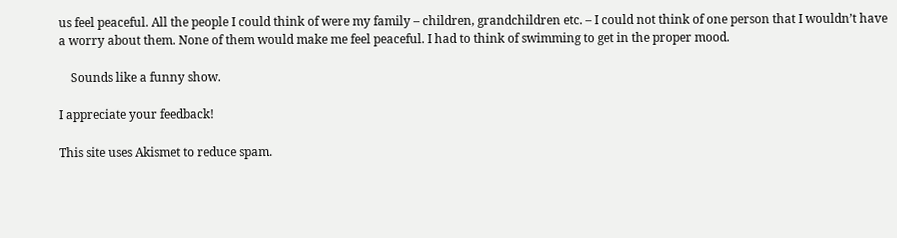us feel peaceful. All the people I could think of were my family – children, grandchildren etc. – I could not think of one person that I wouldn’t have a worry about them. None of them would make me feel peaceful. I had to think of swimming to get in the proper mood.

    Sounds like a funny show.

I appreciate your feedback!

This site uses Akismet to reduce spam.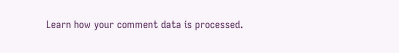Learn how your comment data is processed.